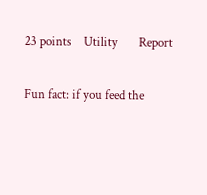23 points    Utility       Report

Fun fact: if you feed the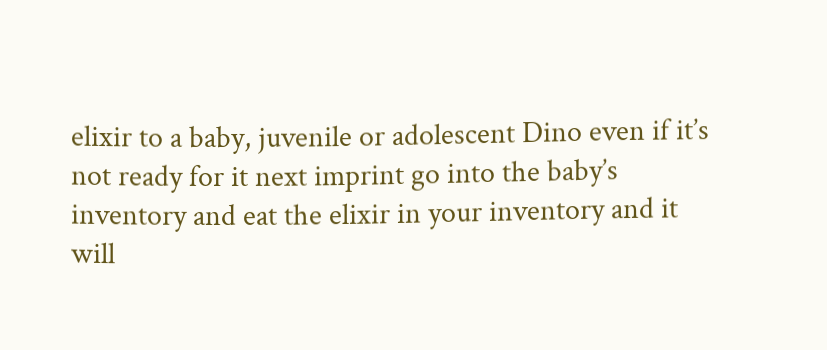elixir to a baby, juvenile or adolescent Dino even if it’s not ready for it next imprint go into the baby’s inventory and eat the elixir in your inventory and it will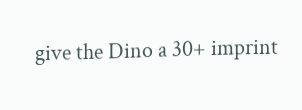give the Dino a 30+ imprint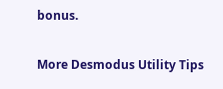bonus.

More Desmodus Utility Tips